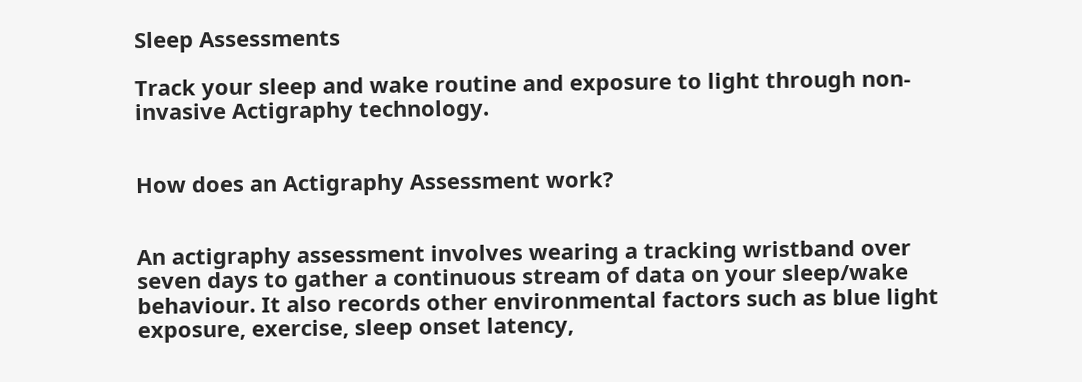Sleep Assessments

Track your sleep and wake routine and exposure to light through non-invasive Actigraphy technology.


How does an Actigraphy Assessment work?


An actigraphy assessment involves wearing a tracking wristband over seven days to gather a continuous stream of data on your sleep/wake behaviour. It also records other environmental factors such as blue light exposure, exercise, sleep onset latency,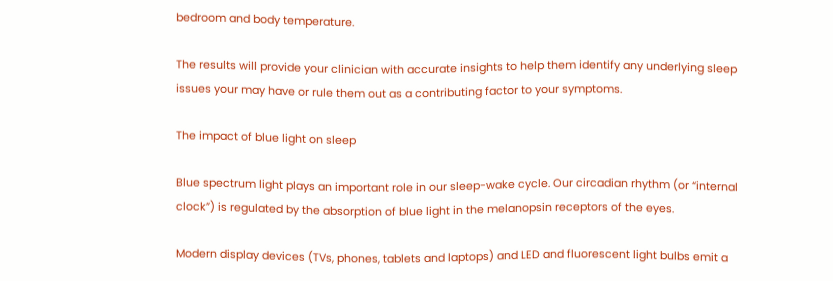bedroom and body temperature.

The results will provide your clinician with accurate insights to help them identify any underlying sleep issues your may have or rule them out as a contributing factor to your symptoms.

The impact of blue light on sleep

Blue spectrum light plays an important role in our sleep-wake cycle. Our circadian rhythm (or “internal clock”) is regulated by the absorption of blue light in the melanopsin receptors of the eyes.

Modern display devices (TVs, phones, tablets and laptops) and LED and fluorescent light bulbs emit a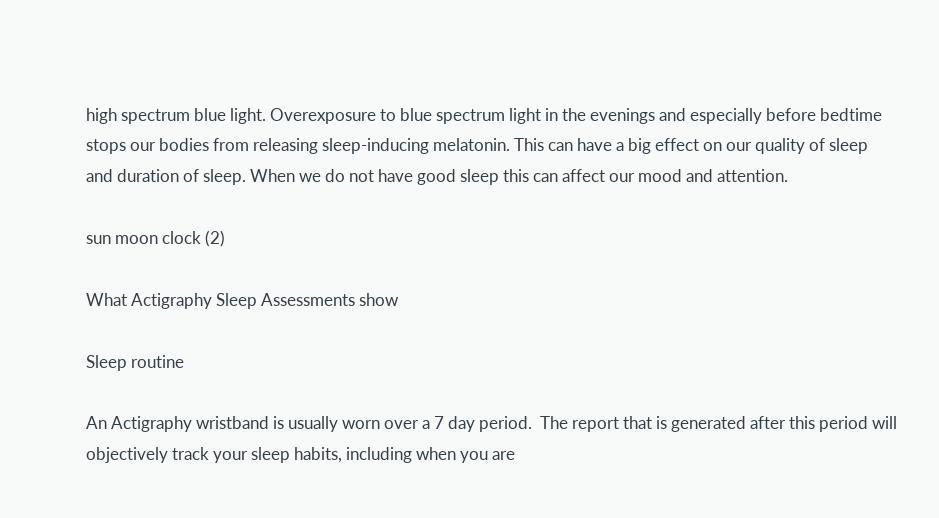high spectrum blue light. Overexposure to blue spectrum light in the evenings and especially before bedtime stops our bodies from releasing sleep-inducing melatonin. This can have a big effect on our quality of sleep and duration of sleep. When we do not have good sleep this can affect our mood and attention.

sun moon clock (2)

What Actigraphy Sleep Assessments show

Sleep routine

An Actigraphy wristband is usually worn over a 7 day period.  The report that is generated after this period will objectively track your sleep habits, including when you are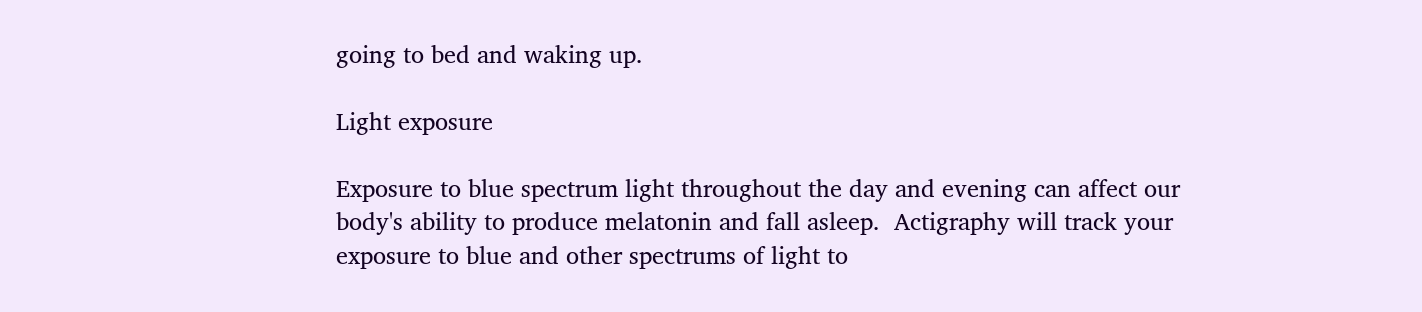going to bed and waking up.

Light exposure

Exposure to blue spectrum light throughout the day and evening can affect our body's ability to produce melatonin and fall asleep.  Actigraphy will track your exposure to blue and other spectrums of light to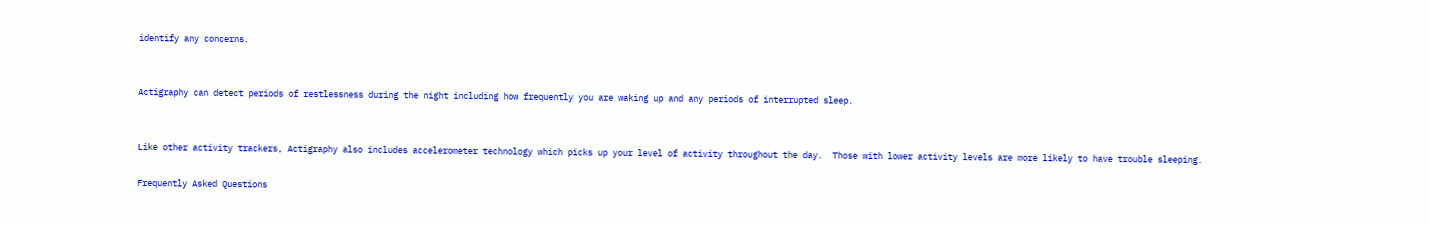identify any concerns.


Actigraphy can detect periods of restlessness during the night including how frequently you are waking up and any periods of interrupted sleep.


Like other activity trackers, Actigraphy also includes accelerometer technology which picks up your level of activity throughout the day.  Those with lower activity levels are more likely to have trouble sleeping.

Frequently Asked Questions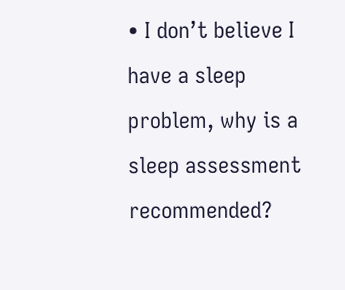• I don’t believe I have a sleep problem, why is a sleep assessment recommended?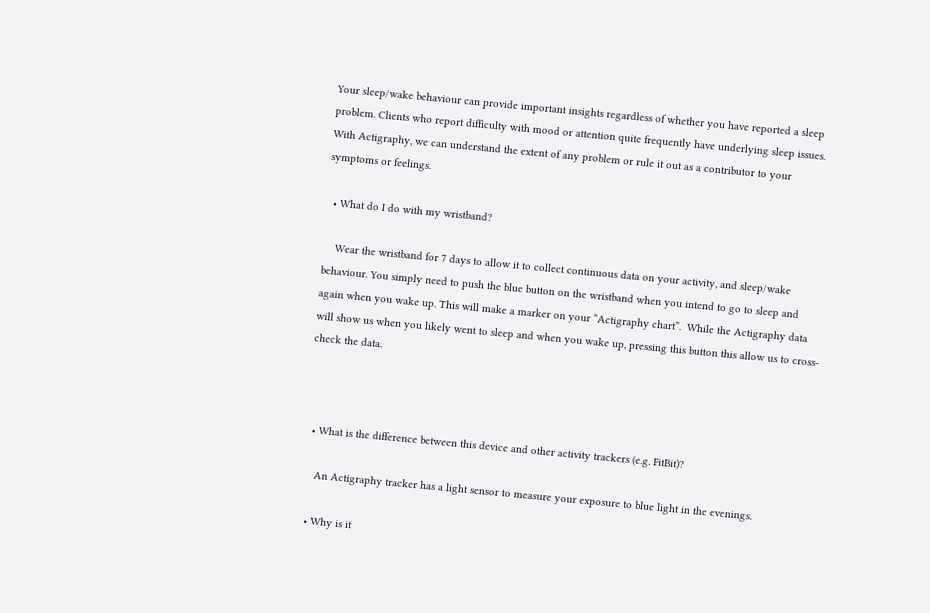Your sleep/wake behaviour can provide important insights regardless of whether you have reported a sleep problem. Clients who report difficulty with mood or attention quite frequently have underlying sleep issues. With Actigraphy, we can understand the extent of any problem or rule it out as a contributor to your symptoms or feelings.

  • What do I do with my wristband?

    Wear the wristband for 7 days to allow it to collect continuous data on your activity, and sleep/wake behaviour. You simply need to push the blue button on the wristband when you intend to go to sleep and again when you wake up. This will make a marker on your “Actigraphy chart”.  While the Actigraphy data will show us when you likely went to sleep and when you wake up, pressing this button this allow us to cross-check the data.



  • What is the difference between this device and other activity trackers (e.g. FitBit)?

    An Actigraphy tracker has a light sensor to measure your exposure to blue light in the evenings.

  • Why is it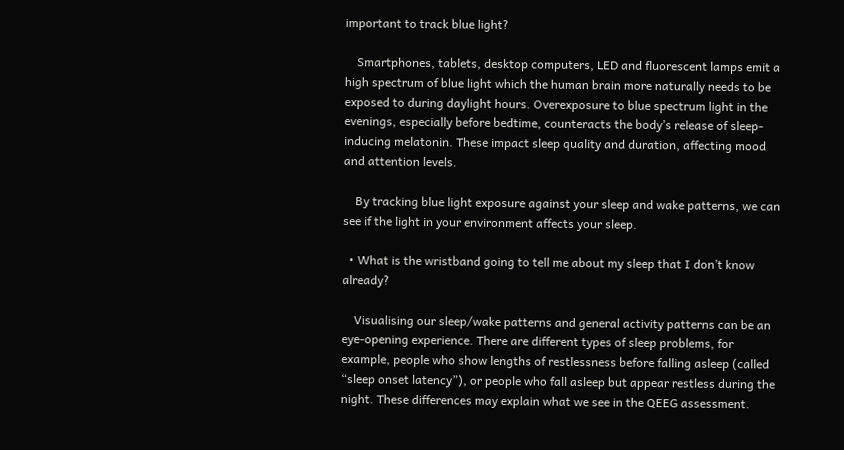important to track blue light?

    Smartphones, tablets, desktop computers, LED and fluorescent lamps emit a high spectrum of blue light which the human brain more naturally needs to be exposed to during daylight hours. Overexposure to blue spectrum light in the evenings, especially before bedtime, counteracts the body’s release of sleep-inducing melatonin. These impact sleep quality and duration, affecting mood and attention levels.

    By tracking blue light exposure against your sleep and wake patterns, we can see if the light in your environment affects your sleep.

  • What is the wristband going to tell me about my sleep that I don’t know already?

    Visualising our sleep/wake patterns and general activity patterns can be an eye-opening experience. There are different types of sleep problems, for example, people who show lengths of restlessness before falling asleep (called “sleep onset latency”), or people who fall asleep but appear restless during the night. These differences may explain what we see in the QEEG assessment.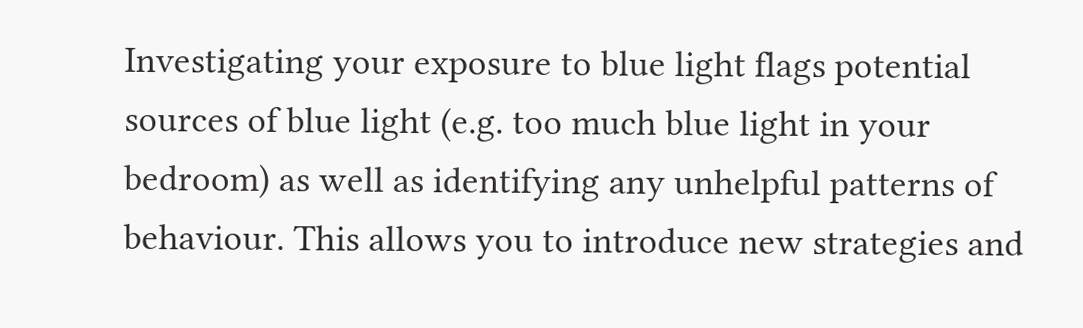Investigating your exposure to blue light flags potential sources of blue light (e.g. too much blue light in your bedroom) as well as identifying any unhelpful patterns of behaviour. This allows you to introduce new strategies and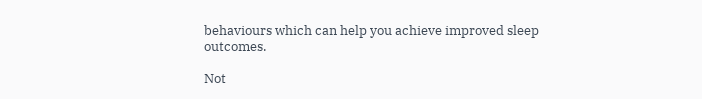behaviours which can help you achieve improved sleep outcomes.

Not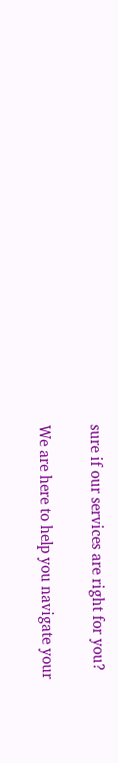sure if our services are right for you?

We are here to help you navigate your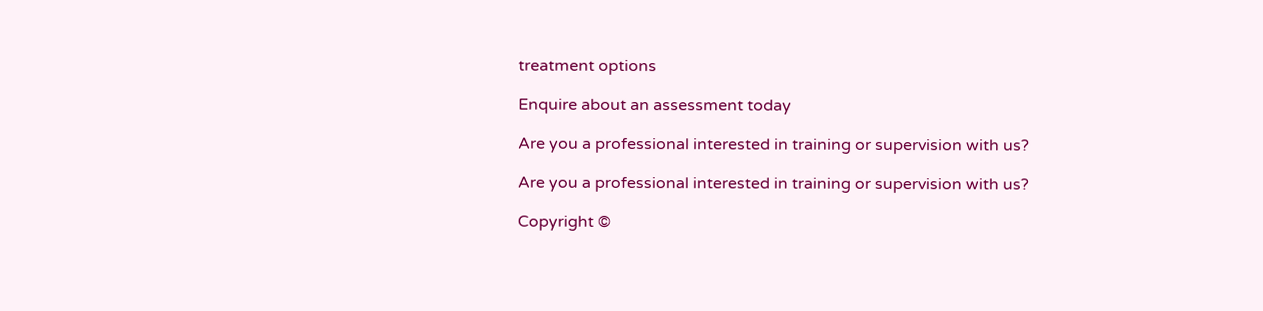treatment options

Enquire about an assessment today

Are you a professional interested in training or supervision with us?

Are you a professional interested in training or supervision with us?

Copyright ©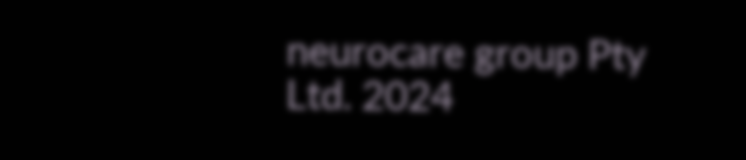neurocare group Pty Ltd. 2024